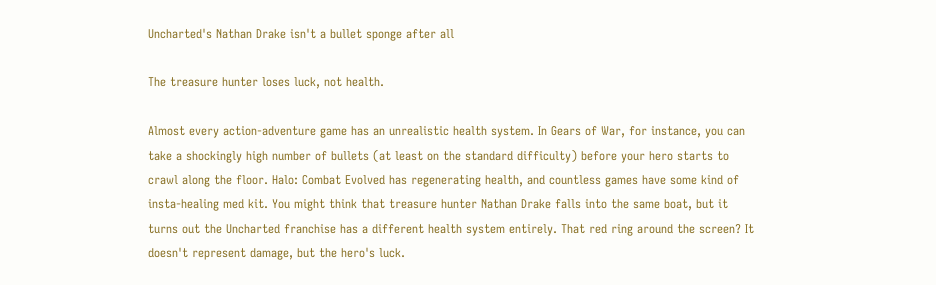Uncharted's Nathan Drake isn't a bullet sponge after all

The treasure hunter loses luck, not health.

Almost every action-adventure game has an unrealistic health system. In Gears of War, for instance, you can take a shockingly high number of bullets (at least on the standard difficulty) before your hero starts to crawl along the floor. Halo: Combat Evolved has regenerating health, and countless games have some kind of insta-healing med kit. You might think that treasure hunter Nathan Drake falls into the same boat, but it turns out the Uncharted franchise has a different health system entirely. That red ring around the screen? It doesn't represent damage, but the hero's luck.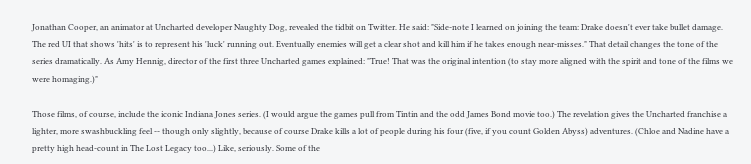Jonathan Cooper, an animator at Uncharted developer Naughty Dog, revealed the tidbit on Twitter. He said: "Side-note I learned on joining the team: Drake doesn't ever take bullet damage. The red UI that shows 'hits' is to represent his 'luck' running out. Eventually enemies will get a clear shot and kill him if he takes enough near-misses." That detail changes the tone of the series dramatically. As Amy Hennig, director of the first three Uncharted games explained: "True! That was the original intention (to stay more aligned with the spirit and tone of the films we were homaging.)"

Those films, of course, include the iconic Indiana Jones series. (I would argue the games pull from Tintin and the odd James Bond movie too.) The revelation gives the Uncharted franchise a lighter, more swashbuckling feel -- though only slightly, because of course Drake kills a lot of people during his four (five, if you count Golden Abyss) adventures. (Chloe and Nadine have a pretty high head-count in The Lost Legacy too...) Like, seriously. Some of the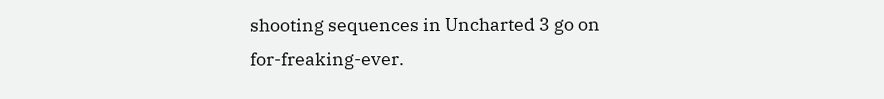shooting sequences in Uncharted 3 go on for-freaking-ever.